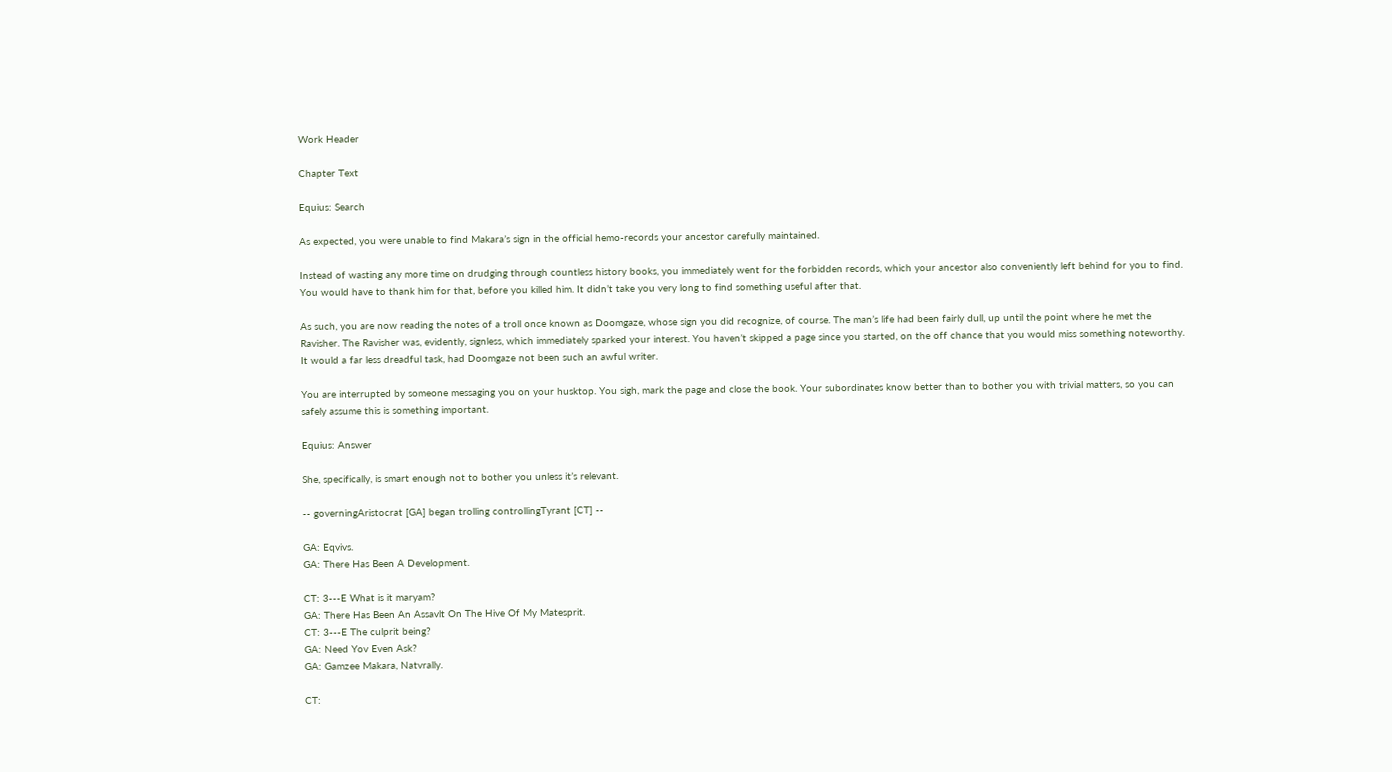Work Header

Chapter Text

Equius: Search

As expected, you were unable to find Makara’s sign in the official hemo-records your ancestor carefully maintained.

Instead of wasting any more time on drudging through countless history books, you immediately went for the forbidden records, which your ancestor also conveniently left behind for you to find. You would have to thank him for that, before you killed him. It didn’t take you very long to find something useful after that.

As such, you are now reading the notes of a troll once known as Doomgaze, whose sign you did recognize, of course. The man’s life had been fairly dull, up until the point where he met the Ravisher. The Ravisher was, evidently, signless, which immediately sparked your interest. You haven’t skipped a page since you started, on the off chance that you would miss something noteworthy. It would a far less dreadful task, had Doomgaze not been such an awful writer.

You are interrupted by someone messaging you on your husktop. You sigh, mark the page and close the book. Your subordinates know better than to bother you with trivial matters, so you can safely assume this is something important.

Equius: Answer

She, specifically, is smart enough not to bother you unless it’s relevant.

-- governingAristocrat [GA] began trolling controllingTyrant [CT] --

GA: Eqvivs.
GA: There Has Been A Development.

CT: 3---E What is it maryam?
GA: There Has Been An Assavlt On The Hive Of My Matesprit.
CT: 3---E The culprit being?
GA: Need Yov Even Ask?
GA: Gamzee Makara, Natvrally.

CT: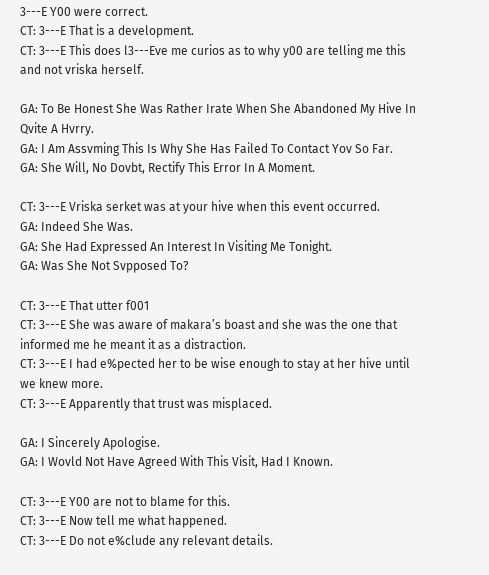3---E Y00 were correct.
CT: 3---E That is a development.
CT: 3---E This does l3---Eve me curios as to why y00 are telling me this and not vriska herself.

GA: To Be Honest She Was Rather Irate When She Abandoned My Hive In Qvite A Hvrry.
GA: I Am Assvming This Is Why She Has Failed To Contact Yov So Far.
GA: She Will, No Dovbt, Rectify This Error In A Moment.

CT: 3---E Vriska serket was at your hive when this event occurred.
GA: Indeed She Was.
GA: She Had Expressed An Interest In Visiting Me Tonight.
GA: Was She Not Svpposed To?

CT: 3---E That utter f001
CT: 3---E She was aware of makara’s boast and she was the one that informed me he meant it as a distraction.
CT: 3---E I had e%pected her to be wise enough to stay at her hive until we knew more.
CT: 3---E Apparently that trust was misplaced.

GA: I Sincerely Apologise.
GA: I Wovld Not Have Agreed With This Visit, Had I Known.

CT: 3---E Y00 are not to blame for this.
CT: 3---E Now tell me what happened.
CT: 3---E Do not e%clude any relevant details.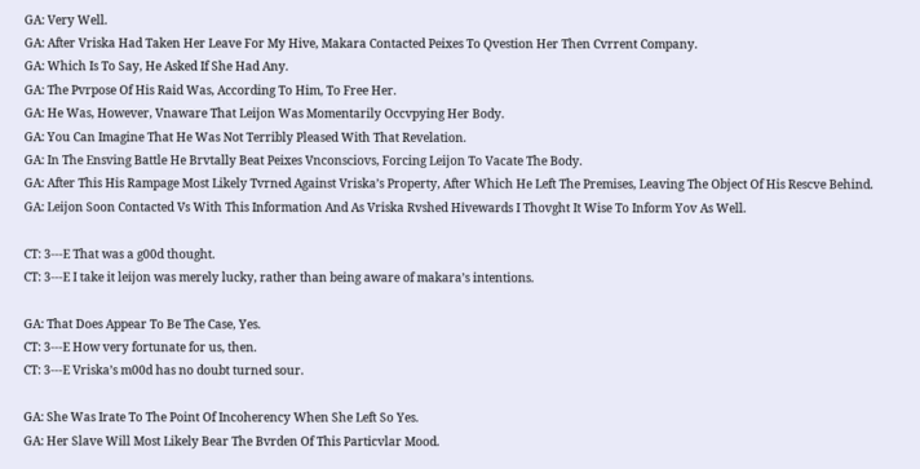GA: Very Well.
GA: After Vriska Had Taken Her Leave For My Hive, Makara Contacted Peixes To Qvestion Her Then Cvrrent Company.
GA: Which Is To Say, He Asked If She Had Any.
GA: The Pvrpose Of His Raid Was, According To Him, To Free Her.
GA: He Was, However, Vnaware That Leijon Was Momentarily Occvpying Her Body.
GA: You Can Imagine That He Was Not Terribly Pleased With That Revelation.
GA: In The Ensving Battle He Brvtally Beat Peixes Vnconsciovs, Forcing Leijon To Vacate The Body.
GA: After This His Rampage Most Likely Tvrned Against Vriska’s Property, After Which He Left The Premises, Leaving The Object Of His Rescve Behind.
GA: Leijon Soon Contacted Vs With This Information And As Vriska Rvshed Hivewards I Thovght It Wise To Inform Yov As Well.

CT: 3---E That was a g00d thought.
CT: 3---E I take it leijon was merely lucky, rather than being aware of makara’s intentions.

GA: That Does Appear To Be The Case, Yes.
CT: 3---E How very fortunate for us, then.
CT: 3---E Vriska’s m00d has no doubt turned sour.

GA: She Was Irate To The Point Of Incoherency When She Left So Yes.
GA: Her Slave Will Most Likely Bear The Bvrden Of This Particvlar Mood.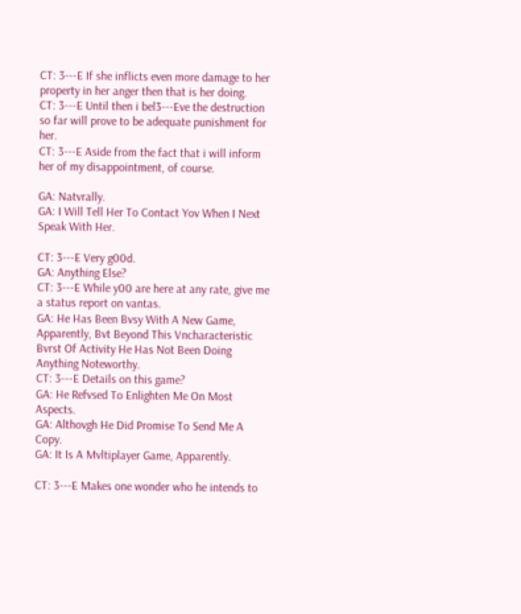CT: 3---E If she inflicts even more damage to her property in her anger then that is her doing.
CT: 3---E Until then i bel3---Eve the destruction so far will prove to be adequate punishment for her.
CT: 3---E Aside from the fact that i will inform her of my disappointment, of course.

GA: Natvrally.
GA: I Will Tell Her To Contact Yov When I Next Speak With Her.

CT: 3---E Very g00d.
GA: Anything Else?
CT: 3---E While y00 are here at any rate, give me a status report on vantas.
GA: He Has Been Bvsy With A New Game, Apparently, Bvt Beyond This Vncharacteristic Bvrst Of Activity He Has Not Been Doing Anything Noteworthy.
CT: 3---E Details on this game?
GA: He Refvsed To Enlighten Me On Most Aspects.
GA: Althovgh He Did Promise To Send Me A Copy.
GA: It Is A Mvltiplayer Game, Apparently.

CT: 3---E Makes one wonder who he intends to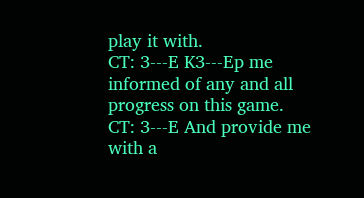play it with.
CT: 3---E K3---Ep me informed of any and all progress on this game.
CT: 3---E And provide me with a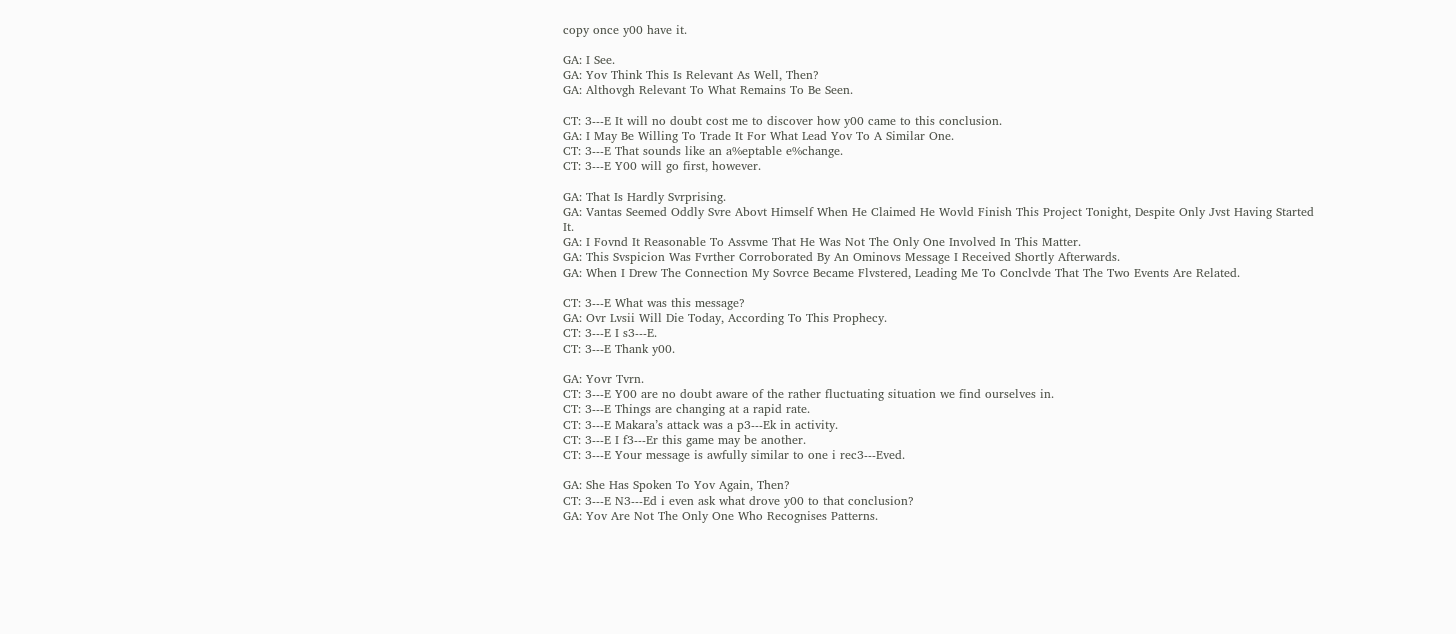copy once y00 have it.

GA: I See.
GA: Yov Think This Is Relevant As Well, Then?
GA: Althovgh Relevant To What Remains To Be Seen.

CT: 3---E It will no doubt cost me to discover how y00 came to this conclusion.
GA: I May Be Willing To Trade It For What Lead Yov To A Similar One.
CT: 3---E That sounds like an a%eptable e%change.
CT: 3---E Y00 will go first, however.

GA: That Is Hardly Svrprising.
GA: Vantas Seemed Oddly Svre Abovt Himself When He Claimed He Wovld Finish This Project Tonight, Despite Only Jvst Having Started It.
GA: I Fovnd It Reasonable To Assvme That He Was Not The Only One Involved In This Matter.
GA: This Svspicion Was Fvrther Corroborated By An Ominovs Message I Received Shortly Afterwards.
GA: When I Drew The Connection My Sovrce Became Flvstered, Leading Me To Conclvde That The Two Events Are Related.

CT: 3---E What was this message?
GA: Ovr Lvsii Will Die Today, According To This Prophecy.
CT: 3---E I s3---E.
CT: 3---E Thank y00.

GA: Yovr Tvrn.
CT: 3---E Y00 are no doubt aware of the rather fluctuating situation we find ourselves in.
CT: 3---E Things are changing at a rapid rate.
CT: 3---E Makara’s attack was a p3---Ek in activity.
CT: 3---E I f3---Er this game may be another.
CT: 3---E Your message is awfully similar to one i rec3---Eved.

GA: She Has Spoken To Yov Again, Then?
CT: 3---E N3---Ed i even ask what drove y00 to that conclusion?
GA: Yov Are Not The Only One Who Recognises Patterns.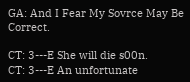GA: And I Fear My Sovrce May Be Correct.

CT: 3---E She will die s00n.
CT: 3---E An unfortunate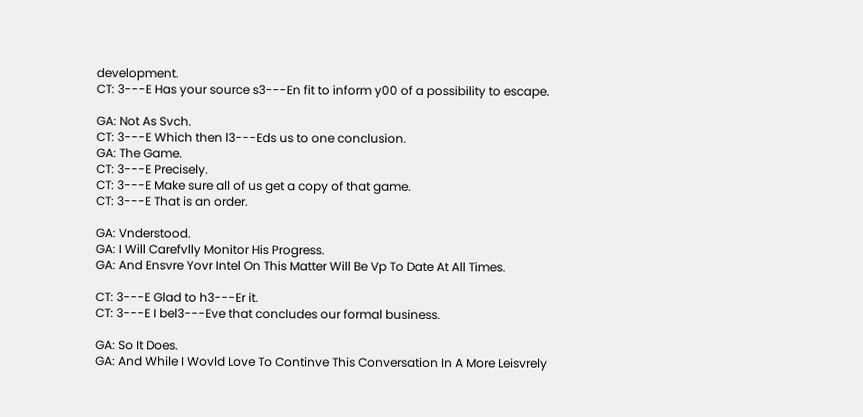development.
CT: 3---E Has your source s3---En fit to inform y00 of a possibility to escape.

GA: Not As Svch.
CT: 3---E Which then l3---Eds us to one conclusion.
GA: The Game.
CT: 3---E Precisely.
CT: 3---E Make sure all of us get a copy of that game.
CT: 3---E That is an order.

GA: Vnderstood.
GA: I Will Carefvlly Monitor His Progress.
GA: And Ensvre Yovr Intel On This Matter Will Be Vp To Date At All Times.

CT: 3---E Glad to h3---Er it.
CT: 3---E I bel3---Eve that concludes our formal business.

GA: So It Does.
GA: And While I Wovld Love To Continve This Conversation In A More Leisvrely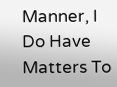Manner, I Do Have Matters To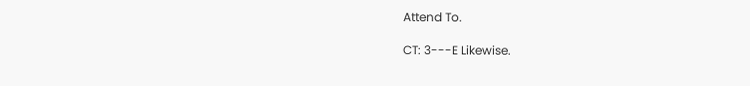Attend To.

CT: 3---E Likewise.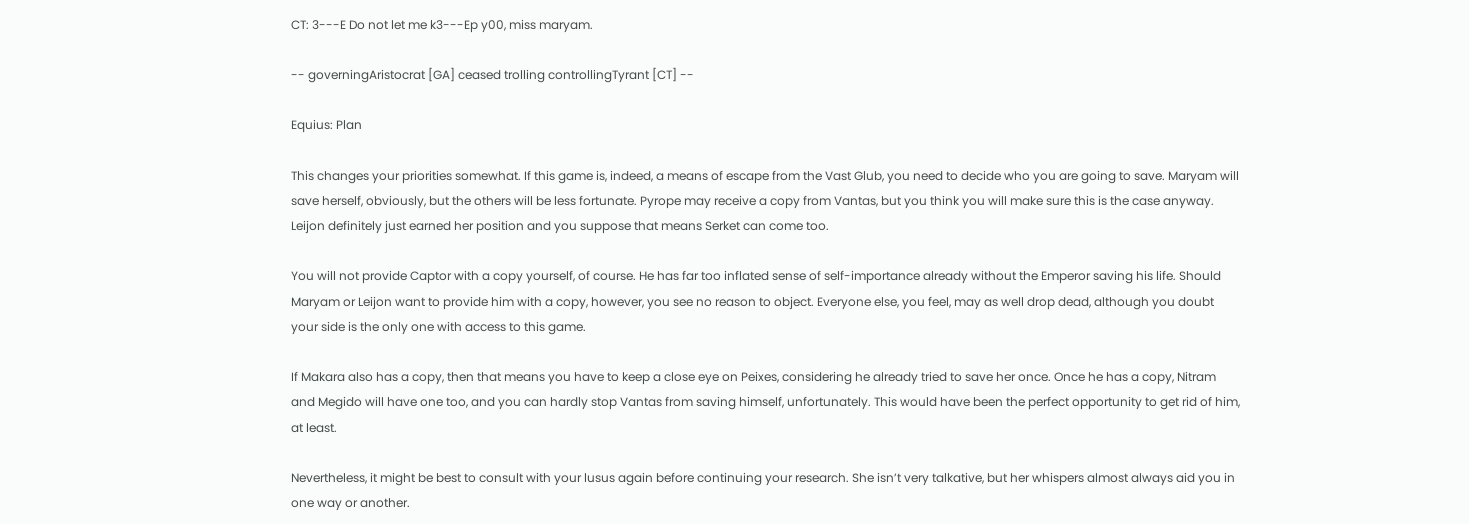CT: 3---E Do not let me k3---Ep y00, miss maryam.

-- governingAristocrat [GA] ceased trolling controllingTyrant [CT] --

Equius: Plan

This changes your priorities somewhat. If this game is, indeed, a means of escape from the Vast Glub, you need to decide who you are going to save. Maryam will save herself, obviously, but the others will be less fortunate. Pyrope may receive a copy from Vantas, but you think you will make sure this is the case anyway. Leijon definitely just earned her position and you suppose that means Serket can come too.

You will not provide Captor with a copy yourself, of course. He has far too inflated sense of self-importance already without the Emperor saving his life. Should Maryam or Leijon want to provide him with a copy, however, you see no reason to object. Everyone else, you feel, may as well drop dead, although you doubt your side is the only one with access to this game.

If Makara also has a copy, then that means you have to keep a close eye on Peixes, considering he already tried to save her once. Once he has a copy, Nitram and Megido will have one too, and you can hardly stop Vantas from saving himself, unfortunately. This would have been the perfect opportunity to get rid of him, at least.

Nevertheless, it might be best to consult with your lusus again before continuing your research. She isn’t very talkative, but her whispers almost always aid you in one way or another.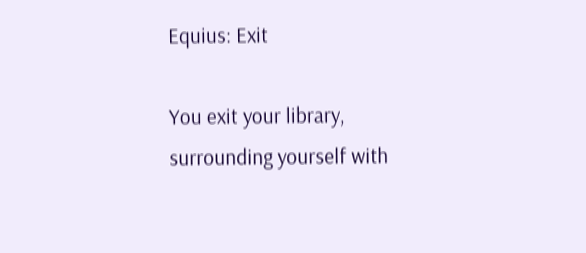Equius: Exit

You exit your library, surrounding yourself with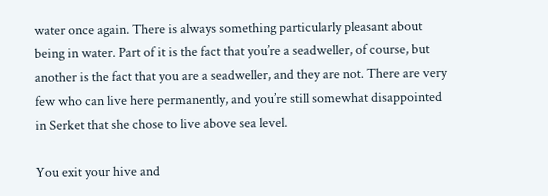water once again. There is always something particularly pleasant about being in water. Part of it is the fact that you’re a seadweller, of course, but another is the fact that you are a seadweller, and they are not. There are very few who can live here permanently, and you’re still somewhat disappointed in Serket that she chose to live above sea level.

You exit your hive and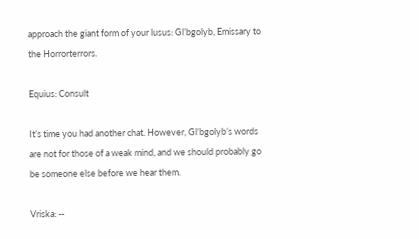approach the giant form of your lusus: Gl’bgolyb, Emissary to the Horrorterrors.

Equius: Consult

It’s time you had another chat. However, Gl’bgolyb’s words are not for those of a weak mind, and we should probably go be someone else before we hear them.

Vriska: --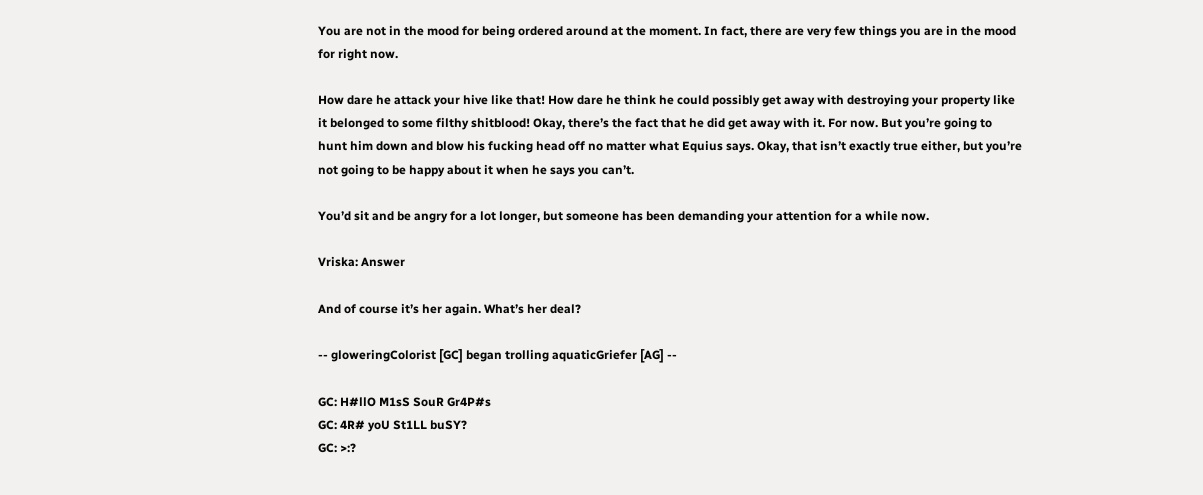You are not in the mood for being ordered around at the moment. In fact, there are very few things you are in the mood for right now.

How dare he attack your hive like that! How dare he think he could possibly get away with destroying your property like it belonged to some filthy shitblood! Okay, there’s the fact that he did get away with it. For now. But you’re going to hunt him down and blow his fucking head off no matter what Equius says. Okay, that isn’t exactly true either, but you’re not going to be happy about it when he says you can’t.

You’d sit and be angry for a lot longer, but someone has been demanding your attention for a while now.

Vriska: Answer

And of course it’s her again. What’s her deal?

-- gloweringColorist [GC] began trolling aquaticGriefer [AG] --

GC: H#llO M1sS SouR Gr4P#s
GC: 4R# yoU St1LL buSY?
GC: >:?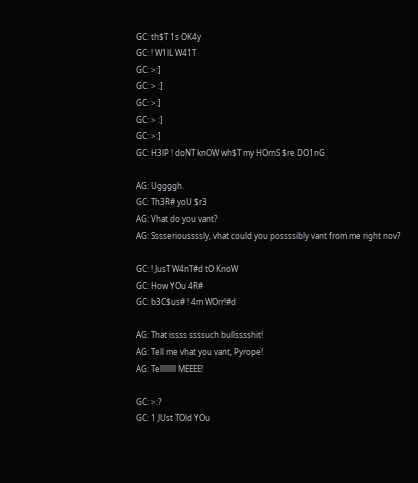GC: th$T 1s OK4y
GC: ! W1lL W41T
GC: >:]
GC: > :]
GC: >:]
GC: > :]
GC: >:]
GC: H3lP ! doNT knOW wh$T my HOrnS $re DO1nG

AG: Uggggh.
GC: Th3R# yoU $r3
AG: Vhat do you vant?
AG: Sssserioussssly, vhat could you possssibly vant from me right nov?

GC: ! JusT W4nT#d tO KnoW
GC: How YOu 4R#
GC: b3C$us# ! 4m WOrr!#d

AG: That issss ssssuch bullsssshit!
AG: Tell me vhat you vant, Pyrope!
AG: Tellllllll MEEEE!

GC: >:?
GC: 1 JUst TOld YOu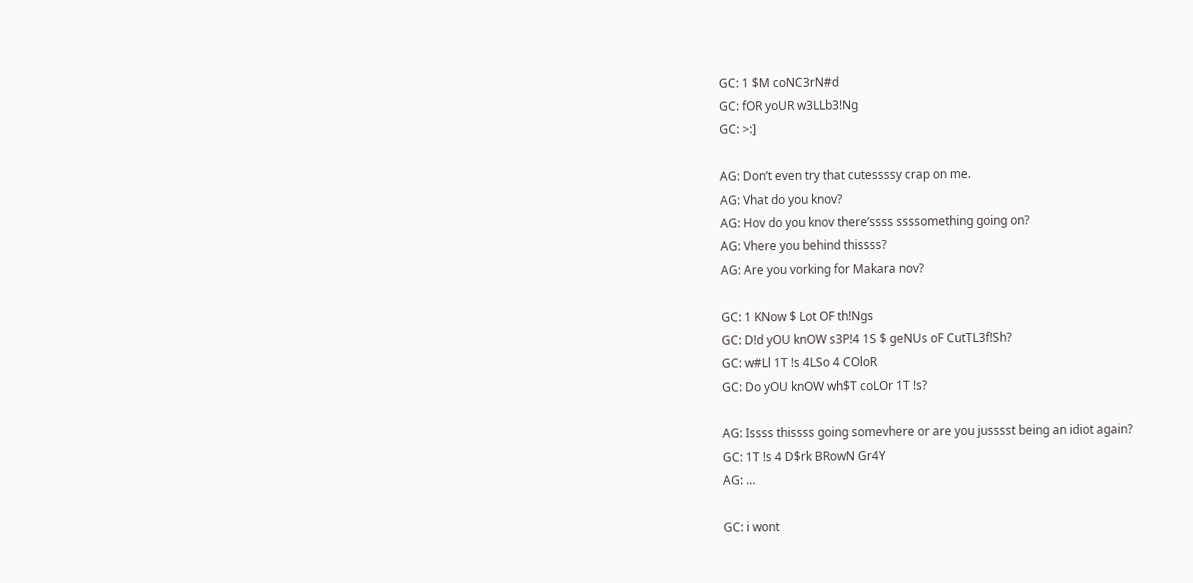GC: 1 $M coNC3rN#d
GC: fOR yoUR w3LLb3!Ng
GC: >:]

AG: Don’t even try that cutessssy crap on me.
AG: Vhat do you knov?
AG: Hov do you knov there’ssss ssssomething going on?
AG: Vhere you behind thissss?
AG: Are you vorking for Makara nov?

GC: 1 KNow $ Lot OF th!Ngs
GC: D!d yOU knOW s3P!4 1S $ geNUs oF CutTL3f!Sh?
GC: w#Ll 1T !s 4LSo 4 COloR
GC: Do yOU knOW wh$T coLOr 1T !s?

AG: Issss thissss going somevhere or are you jusssst being an idiot again?
GC: 1T !s 4 D$rk BRowN Gr4Y
AG: …

GC: i wont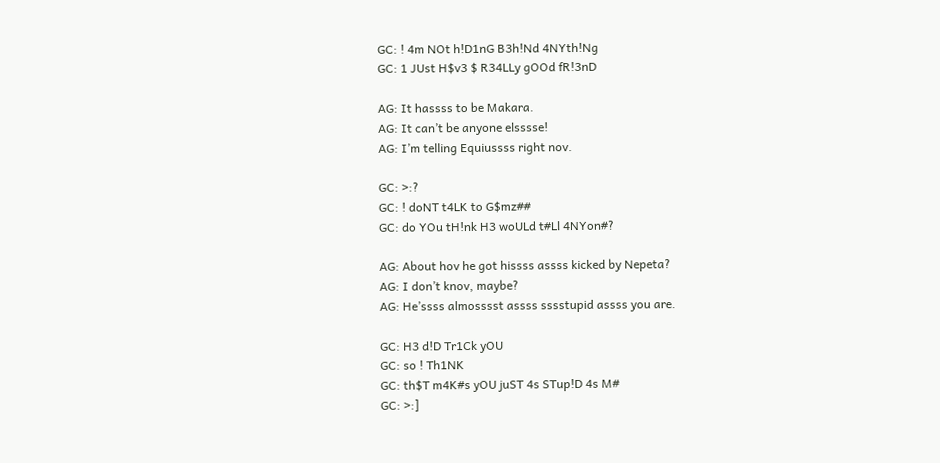GC: ! 4m NOt h!D1nG B3h!Nd 4NYth!Ng
GC: 1 JUst H$v3 $ R34LLy gOOd fR!3nD

AG: It hassss to be Makara.
AG: It can’t be anyone elsssse!
AG: I’m telling Equiussss right nov.

GC: >:?
GC: ! doNT t4LK to G$mz##
GC: do YOu tH!nk H3 woULd t#Ll 4NYon#?

AG: About hov he got hissss assss kicked by Nepeta?
AG: I don’t knov, maybe?
AG: He’ssss almosssst assss sssstupid assss you are.

GC: H3 d!D Tr1Ck yOU
GC: so ! Th1NK
GC: th$T m4K#s yOU juST 4s STup!D 4s M#
GC: >:]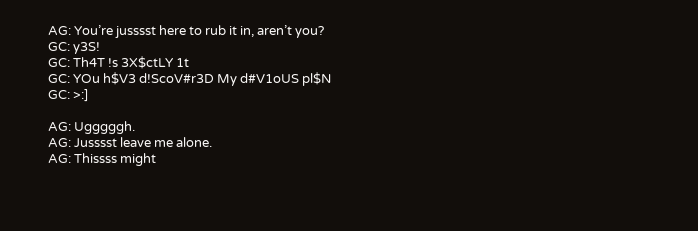AG: You’re jusssst here to rub it in, aren’t you?
GC: y3S!
GC: Th4T !s 3X$ctLY 1t
GC: YOu h$V3 d!ScoV#r3D My d#V1oUS pl$N
GC: >:]

AG: Ugggggh.
AG: Jusssst leave me alone.
AG: Thissss might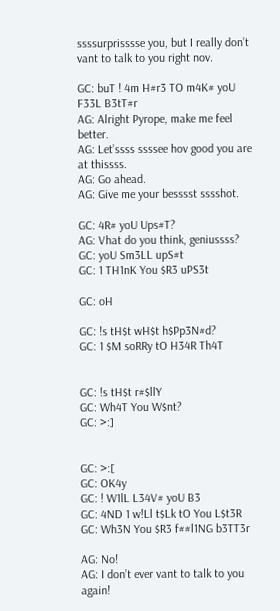ssssurprisssse you, but I really don’t vant to talk to you right nov.

GC: buT ! 4m H#r3 TO m4K# yoU F33L B3tT#r
AG: Alright Pyrope, make me feel better.
AG: Let’ssss ssssee hov good you are at thissss.
AG: Go ahead.
AG: Give me your besssst sssshot.

GC: 4R# yoU Ups#T?
AG: Vhat do you think, geniussss?
GC: yoU Sm3LL upS#t
GC: 1 TH1nK You $R3 uPS3t

GC: oH

GC: !s tH$t wH$t h$Pp3N#d?
GC: 1 $M soRRy tO H34R Th4T


GC: !s tH$t r#$llY
GC: Wh4T You W$nt?
GC: >:]


GC: >:[
GC: OK4y
GC: ! W1lL L34V# yoU B3
GC: 4ND 1 w!Ll t$Lk tO You L$t3R
GC: Wh3N You $R3 f##l1NG b3TT3r

AG: No!
AG: I don’t ever vant to talk to you again!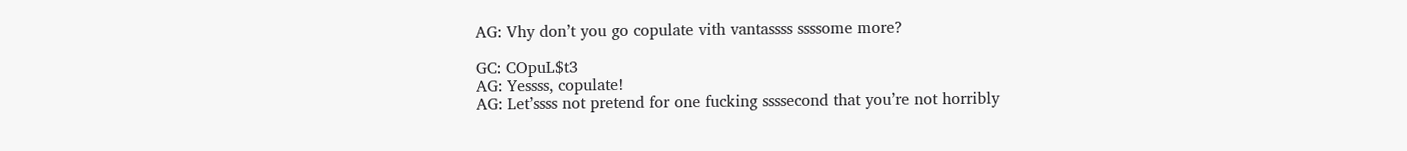AG: Vhy don’t you go copulate vith vantassss ssssome more?

GC: COpuL$t3
AG: Yessss, copulate!
AG: Let’ssss not pretend for one fucking ssssecond that you’re not horribly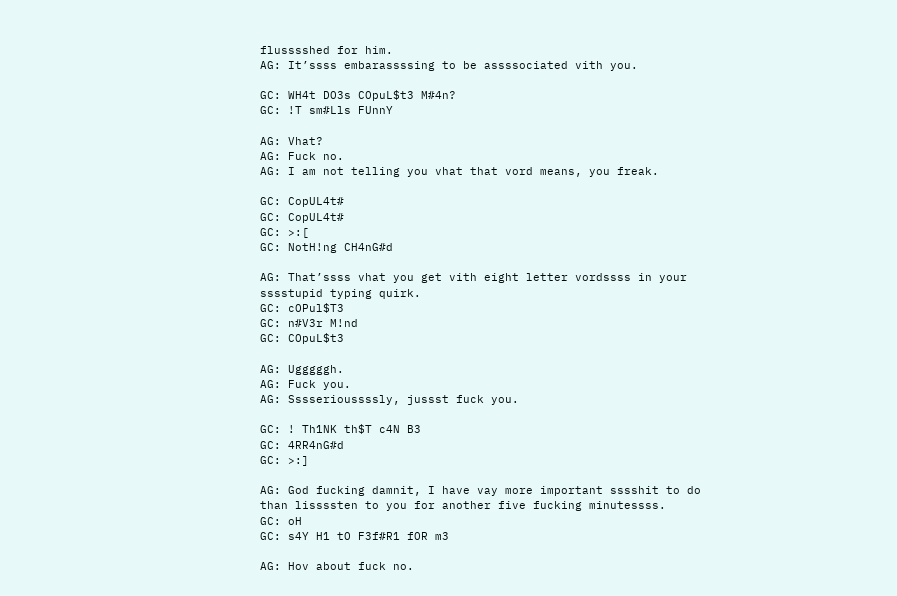flusssshed for him.
AG: It’ssss embarassssing to be assssociated vith you.

GC: WH4t DO3s COpuL$t3 M#4n?
GC: !T sm#Lls FUnnY

AG: Vhat?
AG: Fuck no.
AG: I am not telling you vhat that vord means, you freak.

GC: CopUL4t#
GC: CopUL4t#
GC: >:[
GC: NotH!ng CH4nG#d

AG: That’ssss vhat you get vith eight letter vordssss in your sssstupid typing quirk.
GC: cOPul$T3
GC: n#V3r M!nd
GC: COpuL$t3

AG: Ugggggh.
AG: Fuck you.
AG: Sssserioussssly, jussst fuck you.

GC: ! Th1NK th$T c4N B3
GC: 4RR4nG#d
GC: >:]

AG: God fucking damnit, I have vay more important sssshit to do than lissssten to you for another five fucking minutessss.
GC: oH
GC: s4Y H1 tO F3f#R1 fOR m3

AG: Hov about fuck no.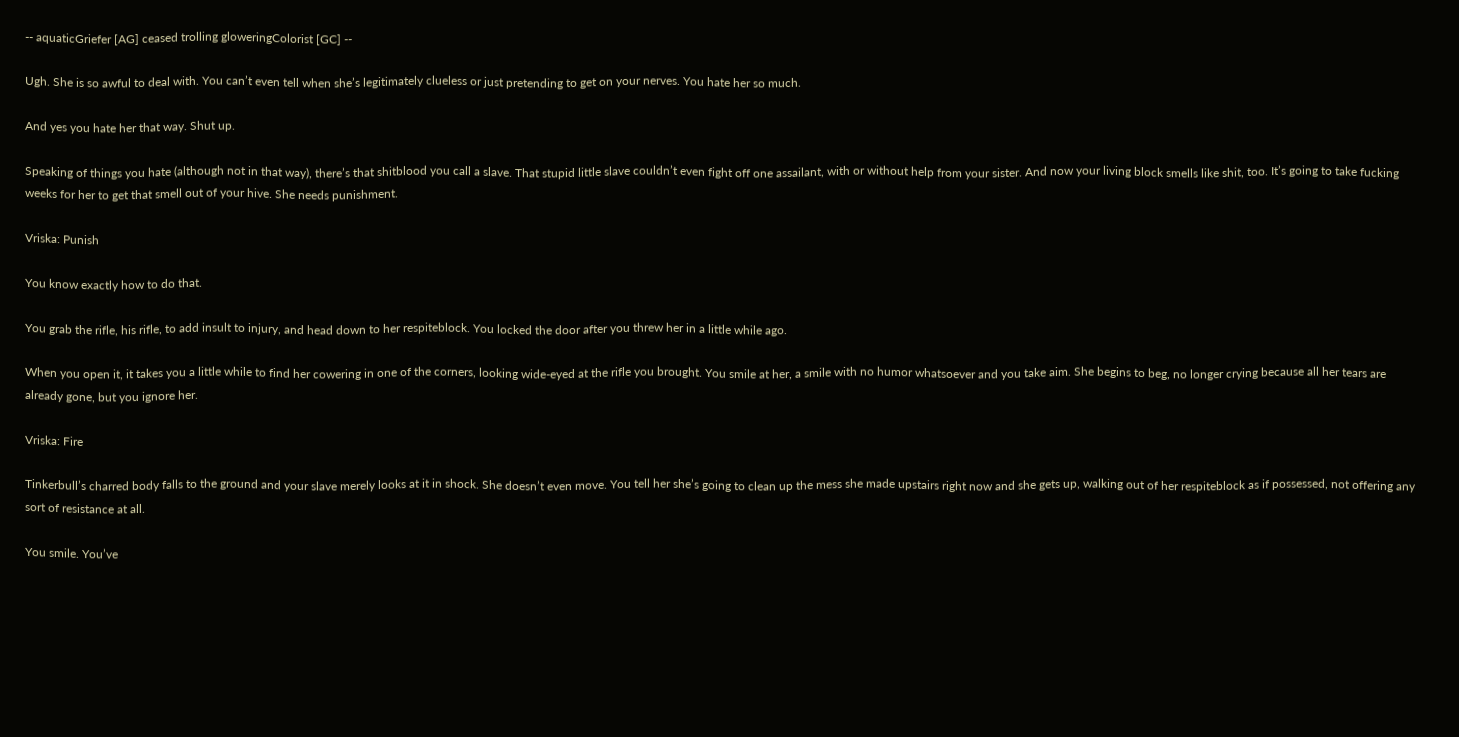-- aquaticGriefer [AG] ceased trolling gloweringColorist [GC] --

Ugh. She is so awful to deal with. You can’t even tell when she’s legitimately clueless or just pretending to get on your nerves. You hate her so much.

And yes you hate her that way. Shut up.

Speaking of things you hate (although not in that way), there’s that shitblood you call a slave. That stupid little slave couldn’t even fight off one assailant, with or without help from your sister. And now your living block smells like shit, too. It’s going to take fucking weeks for her to get that smell out of your hive. She needs punishment.

Vriska: Punish

You know exactly how to do that.

You grab the rifle, his rifle, to add insult to injury, and head down to her respiteblock. You locked the door after you threw her in a little while ago.

When you open it, it takes you a little while to find her cowering in one of the corners, looking wide-eyed at the rifle you brought. You smile at her, a smile with no humor whatsoever and you take aim. She begins to beg, no longer crying because all her tears are already gone, but you ignore her.

Vriska: Fire

Tinkerbull’s charred body falls to the ground and your slave merely looks at it in shock. She doesn’t even move. You tell her she’s going to clean up the mess she made upstairs right now and she gets up, walking out of her respiteblock as if possessed, not offering any sort of resistance at all.

You smile. You’ve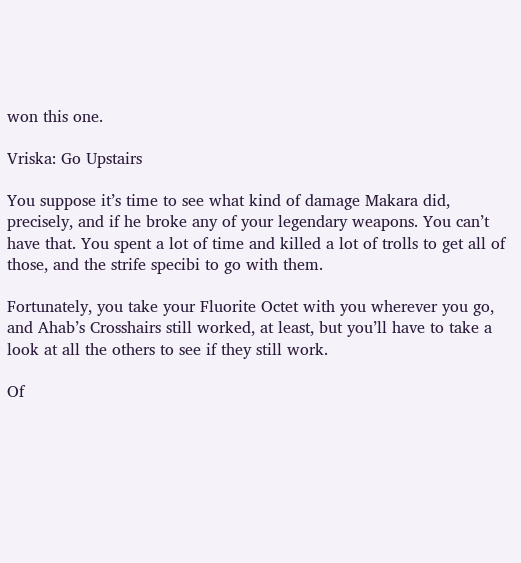won this one.

Vriska: Go Upstairs

You suppose it’s time to see what kind of damage Makara did, precisely, and if he broke any of your legendary weapons. You can’t have that. You spent a lot of time and killed a lot of trolls to get all of those, and the strife specibi to go with them.

Fortunately, you take your Fluorite Octet with you wherever you go, and Ahab’s Crosshairs still worked, at least, but you’ll have to take a look at all the others to see if they still work.

Of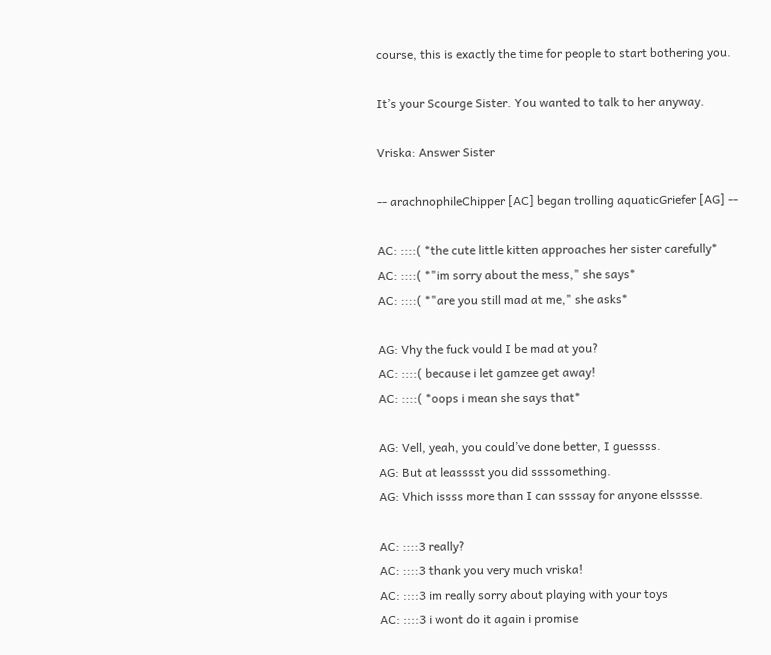course, this is exactly the time for people to start bothering you.

It’s your Scourge Sister. You wanted to talk to her anyway.

Vriska: Answer Sister

-- arachnophileChipper [AC] began trolling aquaticGriefer [AG] --

AC: ::::( *the cute little kitten approaches her sister carefully*
AC: ::::( *"im sorry about the mess," she says*
AC: ::::( *"are you still mad at me," she asks*

AG: Vhy the fuck vould I be mad at you?
AC: ::::( because i let gamzee get away!
AC: ::::( *oops i mean she says that*

AG: Vell, yeah, you could’ve done better, I guessss.
AG: But at leasssst you did ssssomething.
AG: Vhich issss more than I can ssssay for anyone elsssse.

AC: ::::3 really?
AC: ::::3 thank you very much vriska!
AC: ::::3 im really sorry about playing with your toys
AC: ::::3 i wont do it again i promise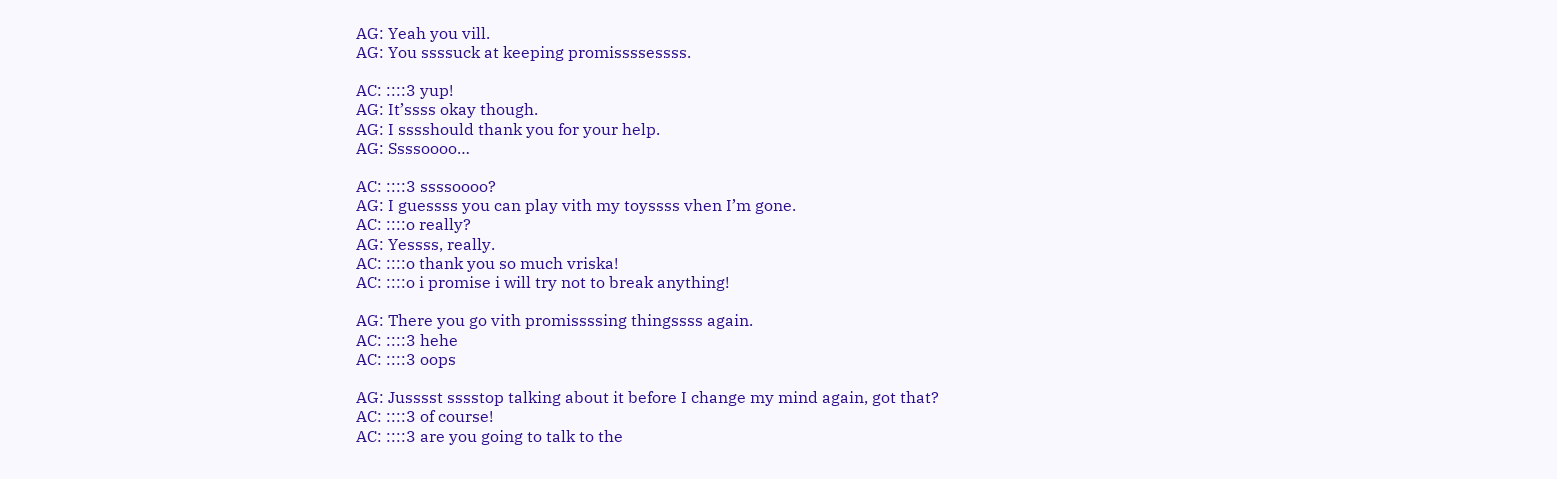AG: Yeah you vill.
AG: You ssssuck at keeping promissssessss.

AC: ::::3 yup!
AG: It’ssss okay though.
AG: I sssshould thank you for your help.
AG: Ssssoooo…

AC: ::::3 ssssoooo?
AG: I guessss you can play vith my toyssss vhen I’m gone.
AC: ::::o really?
AG: Yessss, really.
AC: ::::o thank you so much vriska!
AC: ::::o i promise i will try not to break anything!

AG: There you go vith promissssing thingssss again.
AC: ::::3 hehe
AC: ::::3 oops

AG: Jusssst sssstop talking about it before I change my mind again, got that?
AC: ::::3 of course!
AC: ::::3 are you going to talk to the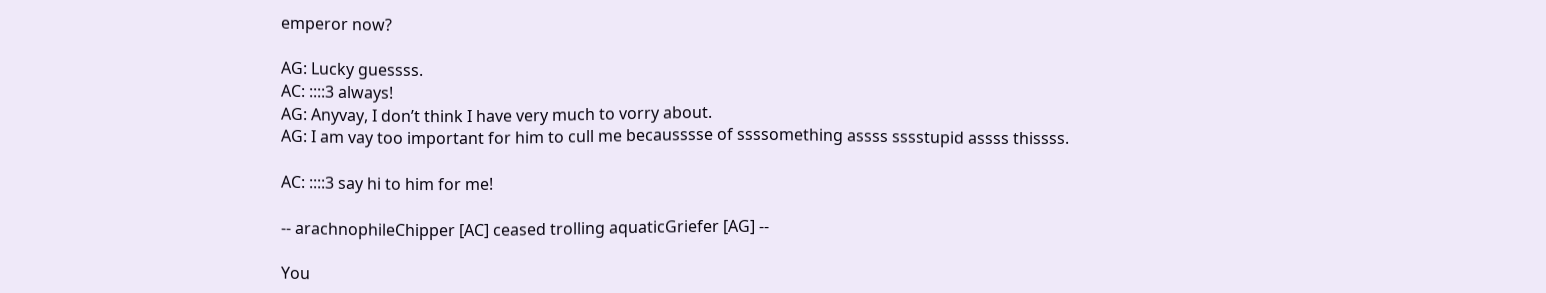emperor now?

AG: Lucky guessss.
AC: ::::3 always!
AG: Anyvay, I don’t think I have very much to vorry about.
AG: I am vay too important for him to cull me becausssse of ssssomething assss sssstupid assss thissss.

AC: ::::3 say hi to him for me!

-- arachnophileChipper [AC] ceased trolling aquaticGriefer [AG] --

You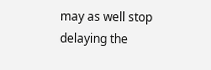may as well stop delaying the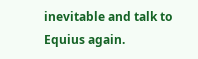inevitable and talk to Equius again.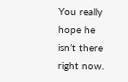You really hope he isn’t there right now.